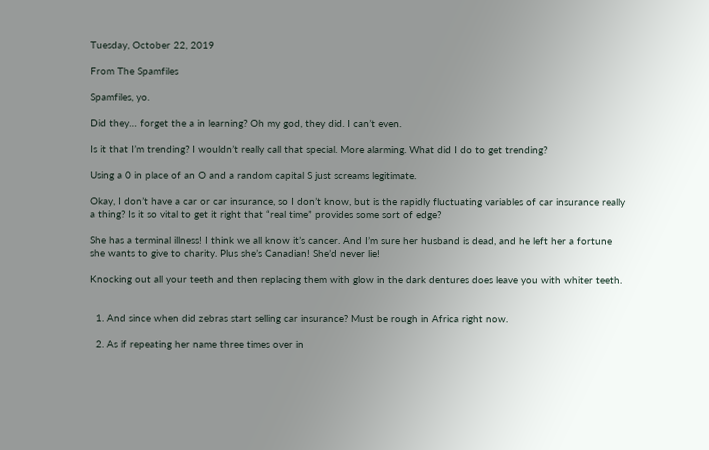Tuesday, October 22, 2019

From The Spamfiles

Spamfiles, yo.

Did they… forget the a in learning? Oh my god, they did. I can’t even.

Is it that I’m trending? I wouldn’t really call that special. More alarming. What did I do to get trending?

Using a 0 in place of an O and a random capital S just screams legitimate.

Okay, I don’t have a car or car insurance, so I don’t know, but is the rapidly fluctuating variables of car insurance really a thing? Is it so vital to get it right that “real time” provides some sort of edge?

She has a terminal illness! I think we all know it’s cancer. And I’m sure her husband is dead, and he left her a fortune she wants to give to charity. Plus she’s Canadian! She’d never lie!

Knocking out all your teeth and then replacing them with glow in the dark dentures does leave you with whiter teeth.


  1. And since when did zebras start selling car insurance? Must be rough in Africa right now.

  2. As if repeating her name three times over in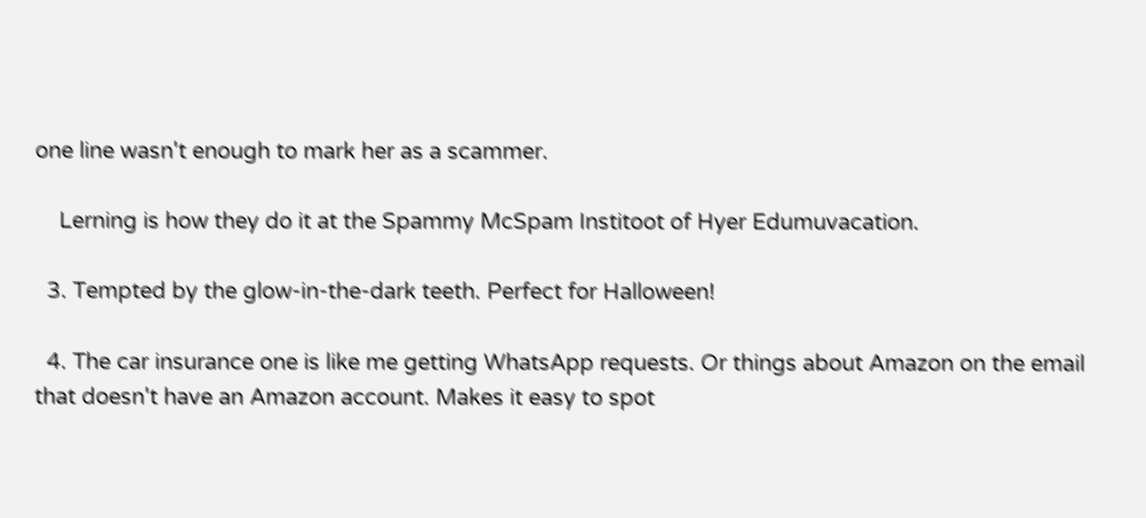one line wasn't enough to mark her as a scammer.

    Lerning is how they do it at the Spammy McSpam Institoot of Hyer Edumuvacation.

  3. Tempted by the glow-in-the-dark teeth. Perfect for Halloween!

  4. The car insurance one is like me getting WhatsApp requests. Or things about Amazon on the email that doesn't have an Amazon account. Makes it easy to spot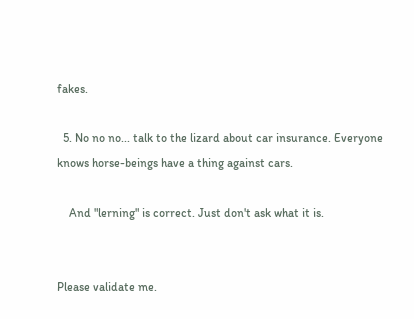fakes.

  5. No no no... talk to the lizard about car insurance. Everyone knows horse-beings have a thing against cars.

    And "lerning" is correct. Just don't ask what it is.


Please validate me.